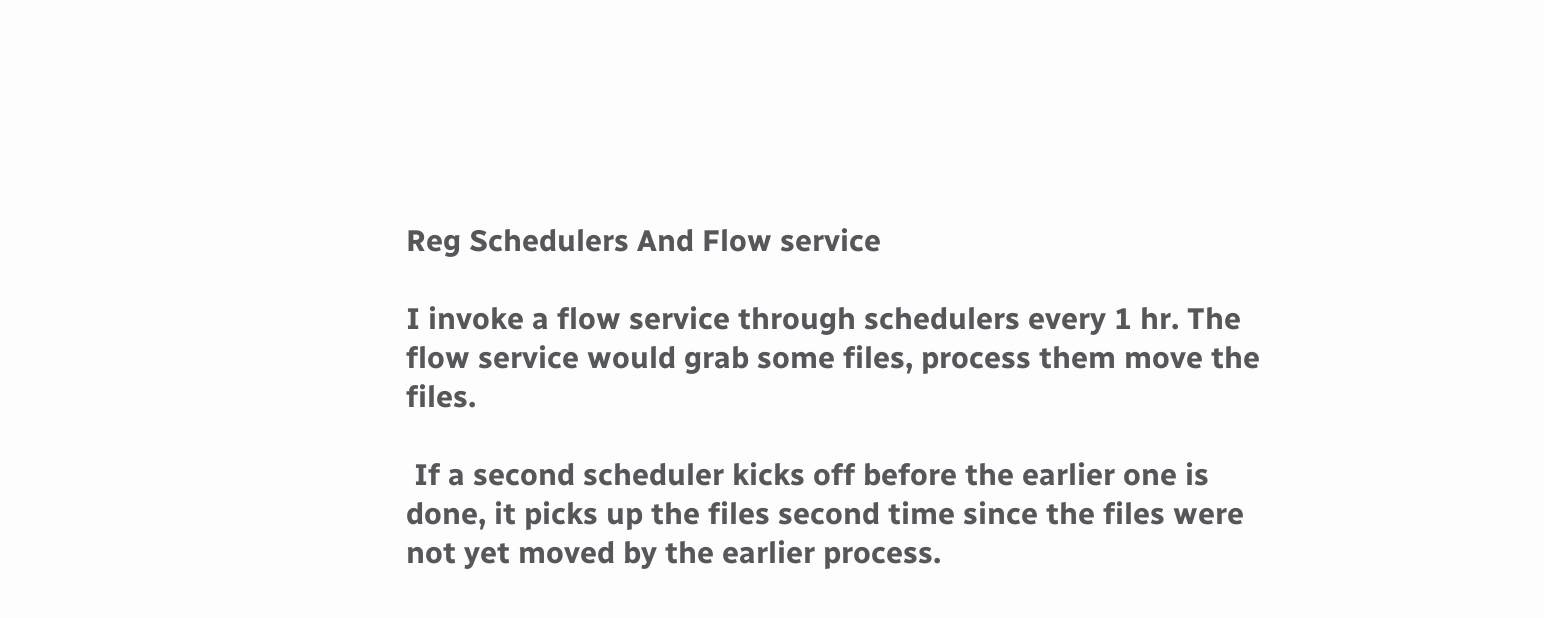Reg Schedulers And Flow service

I invoke a flow service through schedulers every 1 hr. The flow service would grab some files, process them move the files.

 If a second scheduler kicks off before the earlier one is done, it picks up the files second time since the files were not yet moved by the earlier process.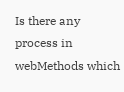Is there any process in webMethods which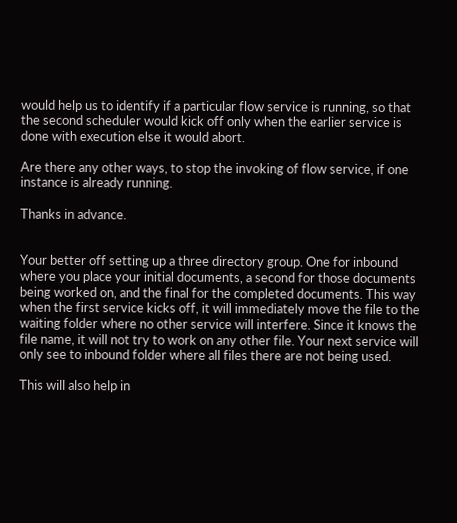would help us to identify if a particular flow service is running, so that the second scheduler would kick off only when the earlier service is done with execution else it would abort.

Are there any other ways, to stop the invoking of flow service, if one instance is already running.

Thanks in advance.


Your better off setting up a three directory group. One for inbound where you place your initial documents, a second for those documents being worked on, and the final for the completed documents. This way when the first service kicks off, it will immediately move the file to the waiting folder where no other service will interfere. Since it knows the file name, it will not try to work on any other file. Your next service will only see to inbound folder where all files there are not being used.

This will also help in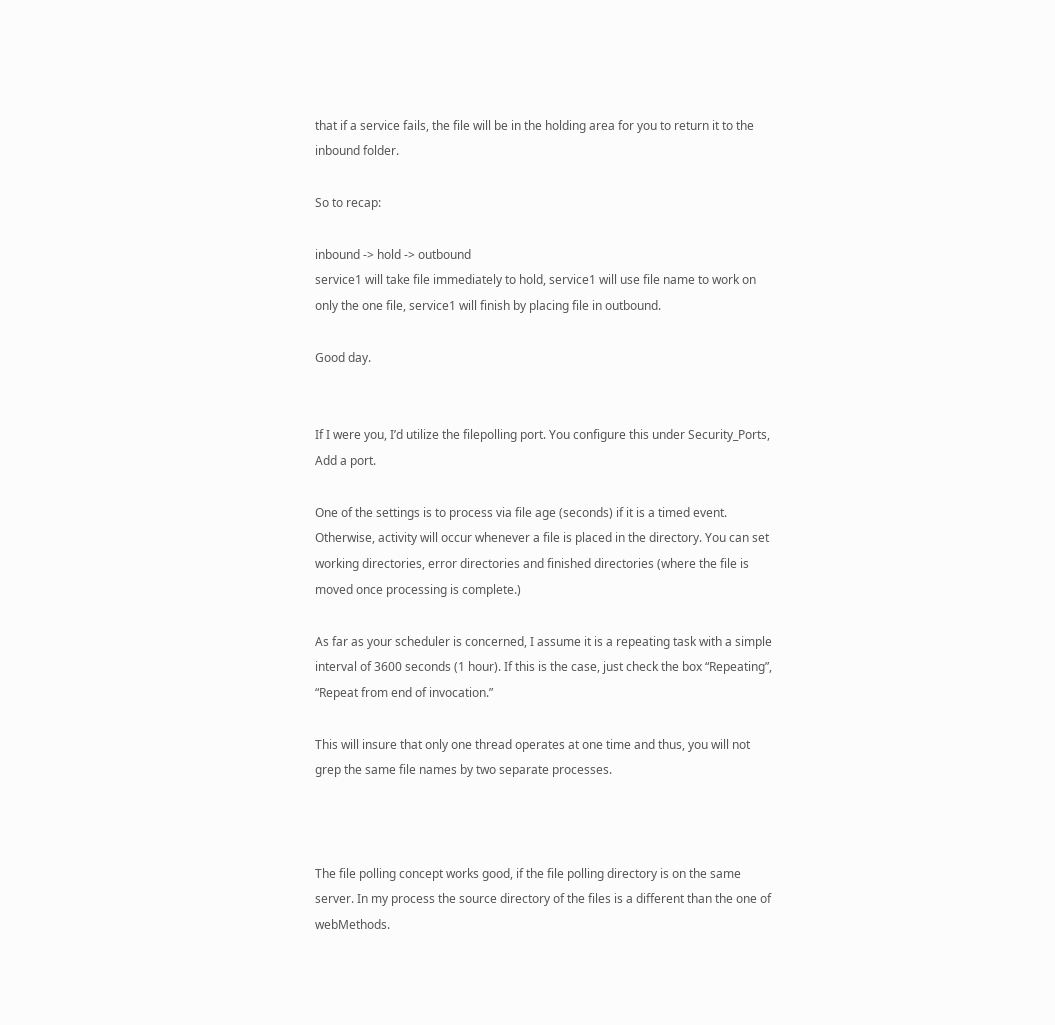that if a service fails, the file will be in the holding area for you to return it to the inbound folder.

So to recap:

inbound -> hold -> outbound
service1 will take file immediately to hold, service1 will use file name to work on only the one file, service1 will finish by placing file in outbound.

Good day.


If I were you, I’d utilize the filepolling port. You configure this under Security_Ports, Add a port.

One of the settings is to process via file age (seconds) if it is a timed event. Otherwise, activity will occur whenever a file is placed in the directory. You can set working directories, error directories and finished directories (where the file is moved once processing is complete.)

As far as your scheduler is concerned, I assume it is a repeating task with a simple interval of 3600 seconds (1 hour). If this is the case, just check the box “Repeating”, “Repeat from end of invocation.”

This will insure that only one thread operates at one time and thus, you will not grep the same file names by two separate processes.



The file polling concept works good, if the file polling directory is on the same server. In my process the source directory of the files is a different than the one of webMethods.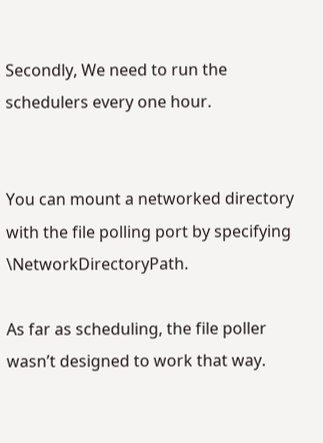Secondly, We need to run the schedulers every one hour.


You can mount a networked directory with the file polling port by specifying \NetworkDirectoryPath.

As far as scheduling, the file poller wasn’t designed to work that way.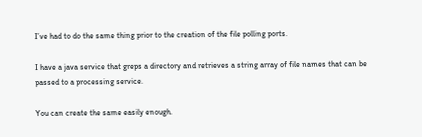I’ve had to do the same thing prior to the creation of the file polling ports.

I have a java service that greps a directory and retrieves a string array of file names that can be passed to a processing service.

You can create the same easily enough.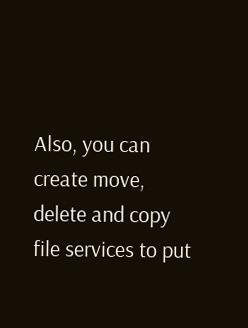Also, you can create move, delete and copy file services to put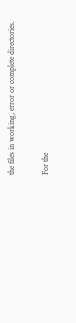the files in working, error or complete directories.

For the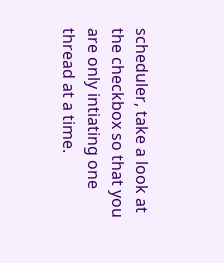scheduler, take a look at the checkbox so that you are only intiating one thread at a time.